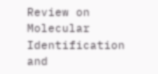Review on Molecular Identification and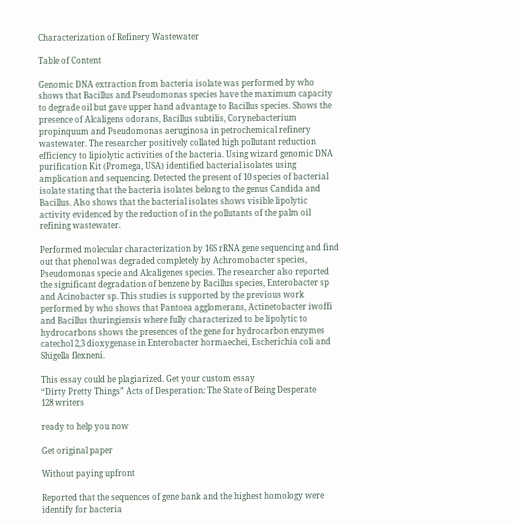Characterization of Refinery Wastewater

Table of Content

Genomic DNA extraction from bacteria isolate was performed by who shows that Bacillus and Pseudomonas species have the maximum capacity to degrade oil but gave upper hand advantage to Bacillus species. Shows the presence of Alcaligens odorans, Bacillus subtilis, Corynebacterium propinquum and Pseudomonas aeruginosa in petrochemical refinery wastewater. The researcher positively collated high pollutant reduction efficiency to lipiolytic activities of the bacteria. Using wizard genomic DNA purification Kit (Promega, USA) identified bacterial isolates using amplication and sequencing. Detected the present of 10 species of bacterial isolate stating that the bacteria isolates belong to the genus Candida and Bacillus. Also shows that the bacterial isolates shows visible lipolytic activity evidenced by the reduction of in the pollutants of the palm oil refining wastewater.

Performed molecular characterization by 16S rRNA gene sequencing and find out that phenol was degraded completely by Achromobacter species, Pseudomonas specie and Alcaligenes species. The researcher also reported the significant degradation of benzene by Bacillus species, Enterobacter sp and Acinobacter sp. This studies is supported by the previous work performed by who shows that Pantoea agglomerans, Actinetobacter iwoffi and Bacillus thuringiensis where fully characterized to be lipolytic to hydrocarbons shows the presences of the gene for hydrocarbon enzymes catechol 2,3 dioxygenase in Enterobacter hormaechei, Escherichia coli and Shigella flexneni.

This essay could be plagiarized. Get your custom essay
“Dirty Pretty Things” Acts of Desperation: The State of Being Desperate
128 writers

ready to help you now

Get original paper

Without paying upfront

Reported that the sequences of gene bank and the highest homology were identify for bacteria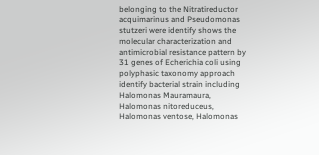belonging to the Nitratireductor acquimarinus and Pseudomonas stutzeri were identify shows the molecular characterization and antimicrobial resistance pattern by 31 genes of Echerichia coli using polyphasic taxonomy approach identify bacterial strain including Halomonas Mauramaura, Halomonas nitoreduceus, Halomonas ventose, Halomonas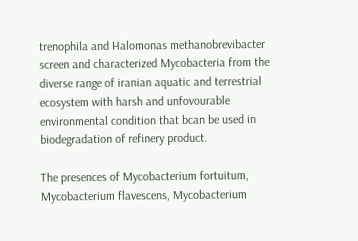trenophila and Halomonas methanobrevibacter  screen and characterized Mycobacteria from the diverse range of iranian aquatic and terrestrial ecosystem with harsh and unfovourable environmental condition that bcan be used in biodegradation of refinery product.

The presences of Mycobacterium fortuitum, Mycobacterium flavescens, Mycobacterium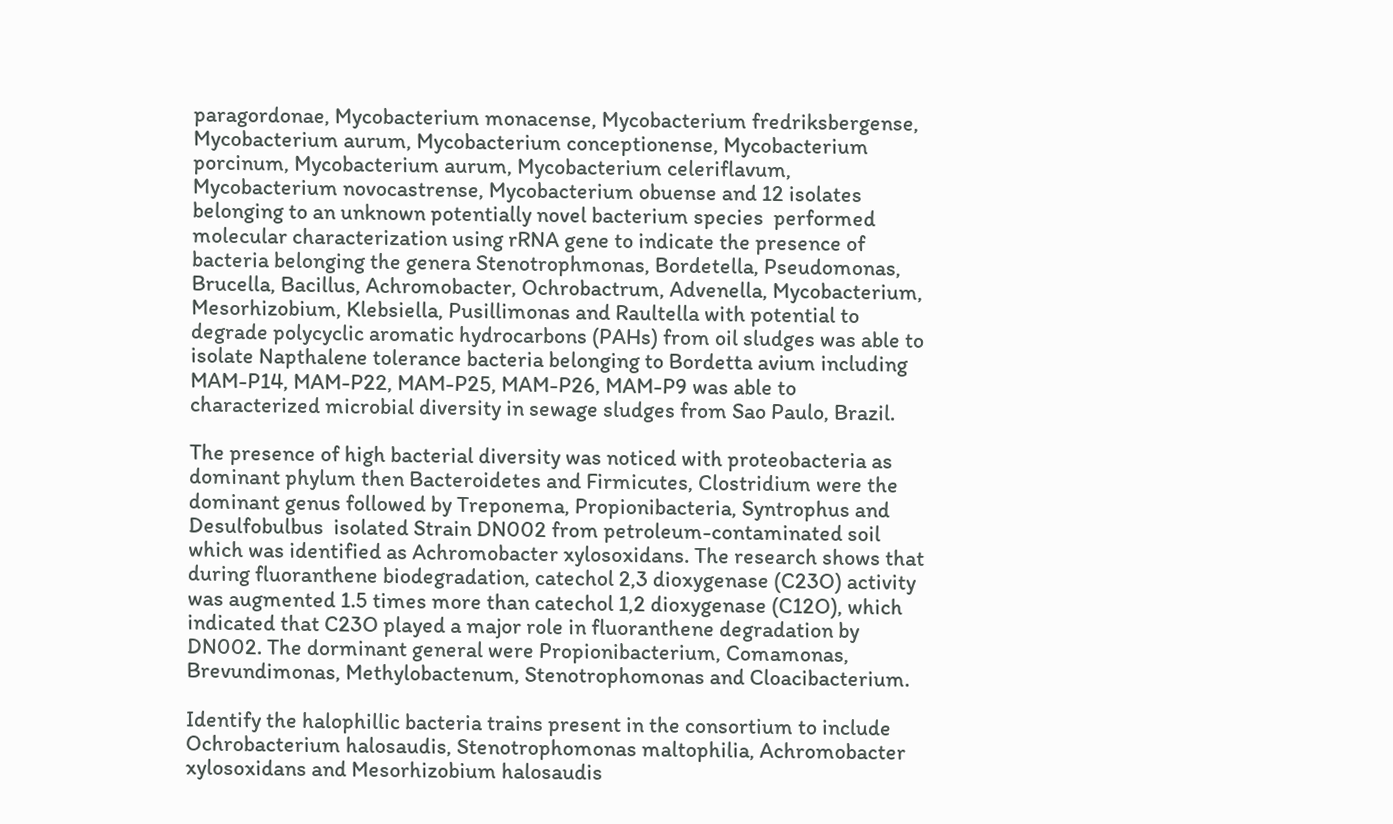paragordonae, Mycobacterium monacense, Mycobacterium fredriksbergense, Mycobacterium aurum, Mycobacterium conceptionense, Mycobacterium porcinum, Mycobacterium aurum, Mycobacterium celeriflavum, Mycobacterium novocastrense, Mycobacterium obuense and 12 isolates belonging to an unknown potentially novel bacterium species  performed molecular characterization using rRNA gene to indicate the presence of bacteria belonging the genera Stenotrophmonas, Bordetella, Pseudomonas, Brucella, Bacillus, Achromobacter, Ochrobactrum, Advenella, Mycobacterium, Mesorhizobium, Klebsiella, Pusillimonas and Raultella with potential to degrade polycyclic aromatic hydrocarbons (PAHs) from oil sludges was able to isolate Napthalene tolerance bacteria belonging to Bordetta avium including MAM-P14, MAM-P22, MAM-P25, MAM-P26, MAM-P9 was able to characterized microbial diversity in sewage sludges from Sao Paulo, Brazil.

The presence of high bacterial diversity was noticed with proteobacteria as dominant phylum then Bacteroidetes and Firmicutes, Clostridium were the dominant genus followed by Treponema, Propionibacteria, Syntrophus and Desulfobulbus  isolated Strain DN002 from petroleum-contaminated soil which was identified as Achromobacter xylosoxidans. The research shows that during fluoranthene biodegradation, catechol 2,3 dioxygenase (C23O) activity was augmented 1.5 times more than catechol 1,2 dioxygenase (C12O), which indicated that C23O played a major role in fluoranthene degradation by DN002. The dorminant general were Propionibacterium, Comamonas, Brevundimonas, Methylobactenum, Stenotrophomonas and Cloacibacterium.

Identify the halophillic bacteria trains present in the consortium to include Ochrobacterium halosaudis, Stenotrophomonas maltophilia, Achromobacter xylosoxidans and Mesorhizobium halosaudis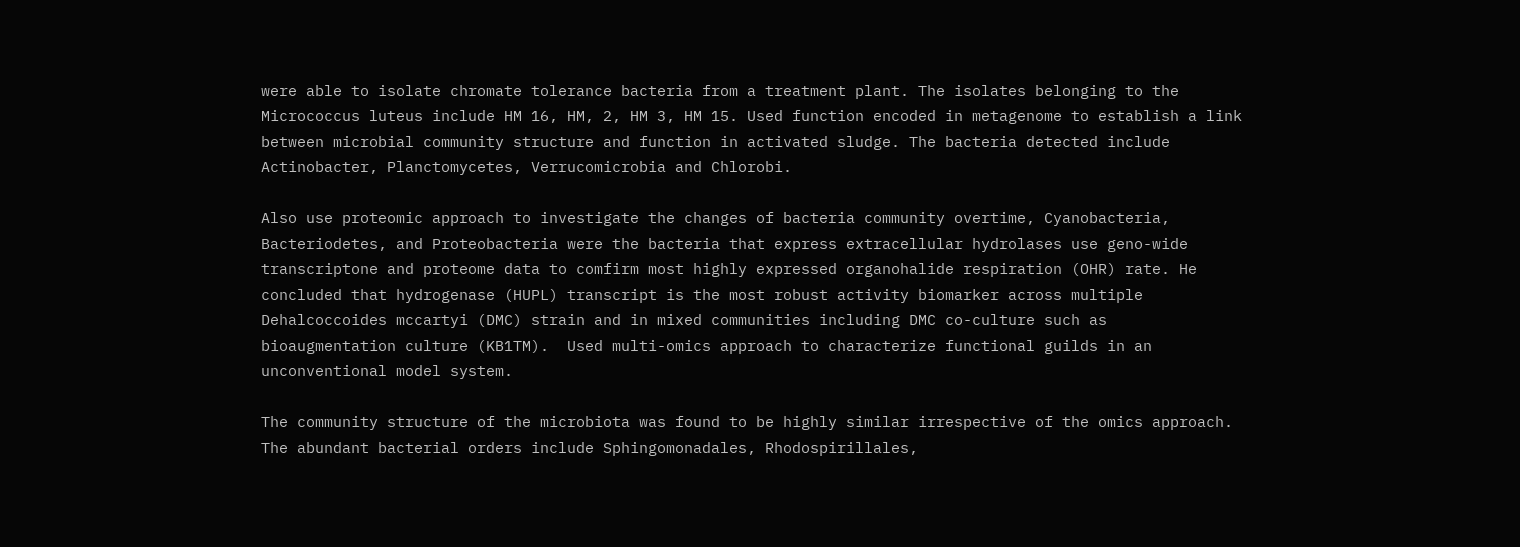were able to isolate chromate tolerance bacteria from a treatment plant. The isolates belonging to the Micrococcus luteus include HM 16, HM, 2, HM 3, HM 15. Used function encoded in metagenome to establish a link between microbial community structure and function in activated sludge. The bacteria detected include Actinobacter, Planctomycetes, Verrucomicrobia and Chlorobi.

Also use proteomic approach to investigate the changes of bacteria community overtime, Cyanobacteria, Bacteriodetes, and Proteobacteria were the bacteria that express extracellular hydrolases use geno-wide transcriptone and proteome data to comfirm most highly expressed organohalide respiration (OHR) rate. He concluded that hydrogenase (HUPL) transcript is the most robust activity biomarker across multiple Dehalcoccoides mccartyi (DMC) strain and in mixed communities including DMC co-culture such as bioaugmentation culture (KB1TM).  Used multi-omics approach to characterize functional guilds in an unconventional model system.

The community structure of the microbiota was found to be highly similar irrespective of the omics approach. The abundant bacterial orders include Sphingomonadales, Rhodospirillales,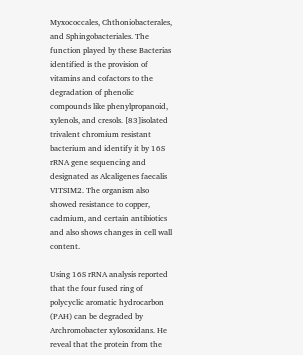Myxococcales, Chthoniobacterales, and Sphingobacteriales. The function played by these Bacterias identified is the provision of vitamins and cofactors to the degradation of phenolic compounds like phenylpropanoid, xylenols, and cresols. [83]isolated trivalent chromium resistant bacterium and identify it by 16S rRNA gene sequencing and designated as Alcaligenes faecalis VITSIM2. The organism also showed resistance to copper, cadmium, and certain antibiotics and also shows changes in cell wall content.

Using 16S rRNA analysis reported that the four fused ring of polycyclic aromatic hydrocarbon (PAH) can be degraded by Archromobacter xylosoxidans. He reveal that the protein from the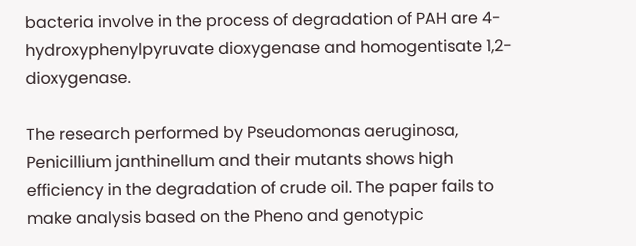bacteria involve in the process of degradation of PAH are 4-hydroxyphenylpyruvate dioxygenase and homogentisate 1,2-dioxygenase.

The research performed by Pseudomonas aeruginosa, Penicillium janthinellum and their mutants shows high efficiency in the degradation of crude oil. The paper fails to make analysis based on the Pheno and genotypic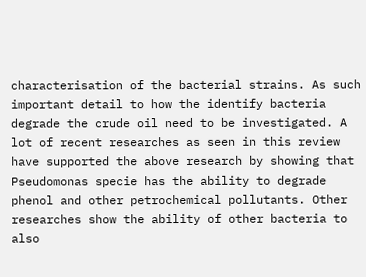characterisation of the bacterial strains. As such important detail to how the identify bacteria degrade the crude oil need to be investigated. A lot of recent researches as seen in this review have supported the above research by showing that Pseudomonas specie has the ability to degrade phenol and other petrochemical pollutants. Other researches show the ability of other bacteria to also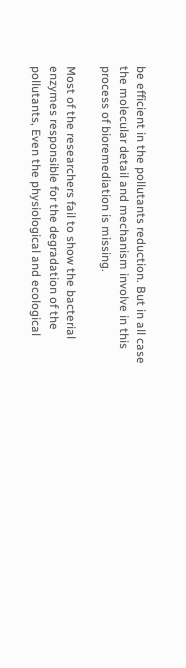be efficient in the pollutants reduction. But in all case the molecular detail and mechanism involve in this process of bioremediation is missing.

Most of the researchers fail to show the bacterial enzymes responsible for the degradation of the pollutants, Even the physiological and ecological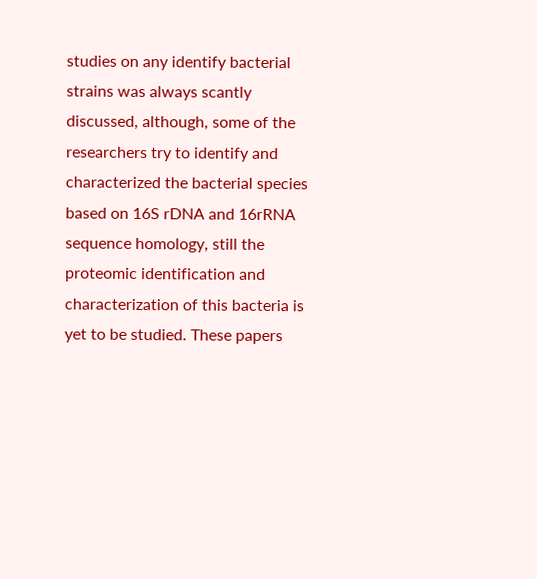studies on any identify bacterial strains was always scantly discussed, although, some of the researchers try to identify and characterized the bacterial species based on 16S rDNA and 16rRNA sequence homology, still the proteomic identification and characterization of this bacteria is yet to be studied. These papers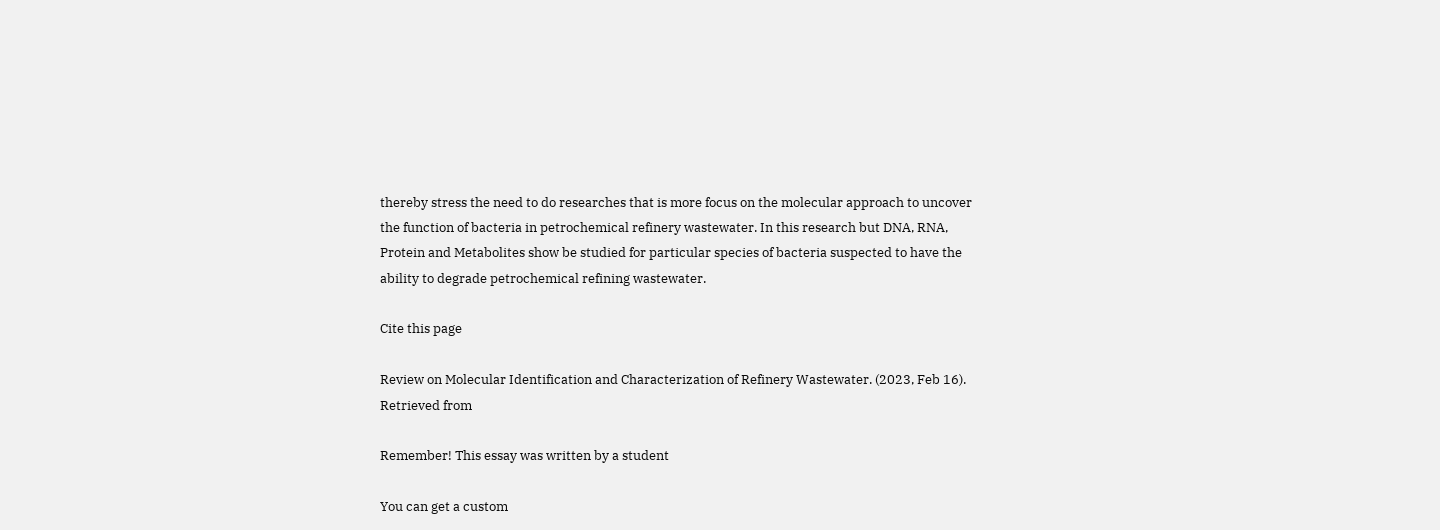thereby stress the need to do researches that is more focus on the molecular approach to uncover the function of bacteria in petrochemical refinery wastewater. In this research but DNA, RNA, Protein and Metabolites show be studied for particular species of bacteria suspected to have the ability to degrade petrochemical refining wastewater.

Cite this page

Review on Molecular Identification and Characterization of Refinery Wastewater. (2023, Feb 16). Retrieved from

Remember! This essay was written by a student

You can get a custom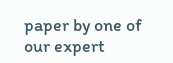paper by one of our expert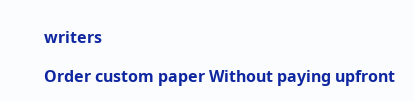writers

Order custom paper Without paying upfront